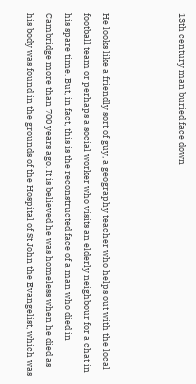13th century man buried face down



He looks like a friendly sort of guy, a geography teacher who helps out with the local football team or perhaps a social worker who visits an elderly neighbour for a chat in his spare time. But, in fact, this is the reconstructed face of a man who died in Cambridge more than 700 years ago. It is believed he was homeless when he died as his body was found in the grounds of the Hospital of St John the Evangelist, which was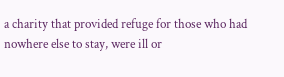a charity that provided refuge for those who had nowhere else to stay, were ill or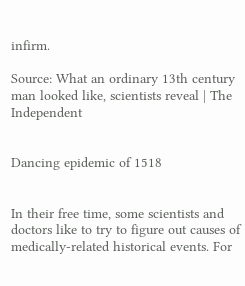infirm.

Source: What an ordinary 13th century man looked like, scientists reveal | The Independent


Dancing epidemic of 1518


In their free time, some scientists and doctors like to try to figure out causes of medically-related historical events. For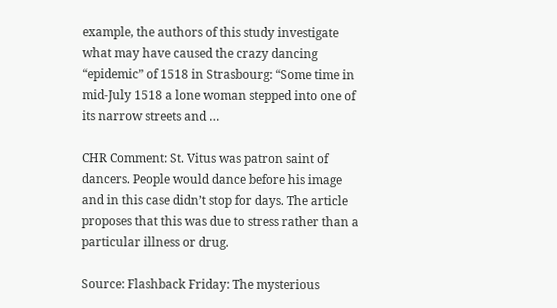example, the authors of this study investigate what may have caused the crazy dancing “epidemic” of 1518 in Strasbourg: “Some time in mid-July 1518 a lone woman stepped into one of its narrow streets and …

CHR Comment: St. Vitus was patron saint of dancers. People would dance before his image and in this case didn’t stop for days. The article proposes that this was due to stress rather than a particular illness or drug.

Source: Flashback Friday: The mysterious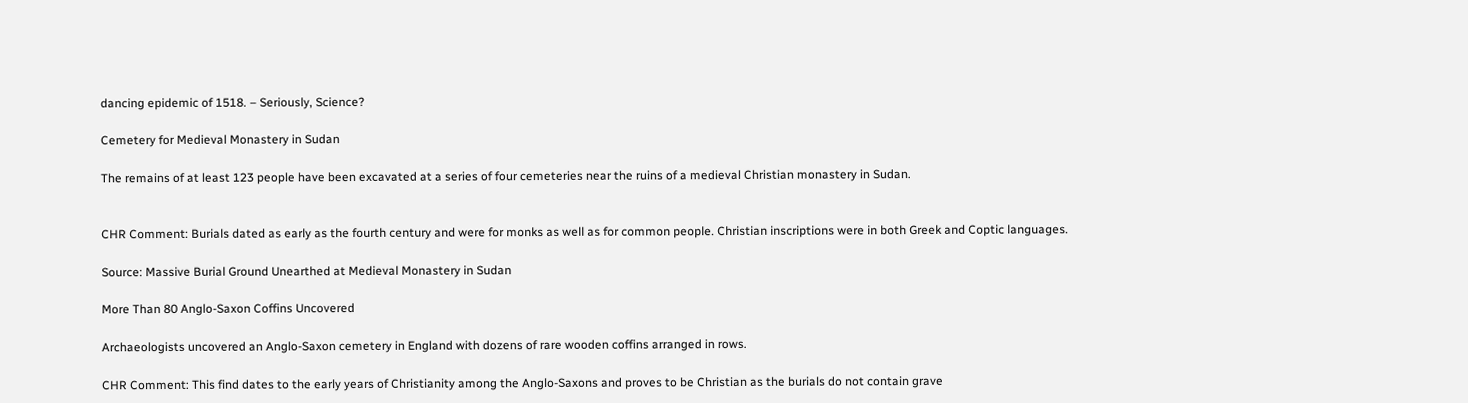dancing epidemic of 1518. – Seriously, Science?

Cemetery for Medieval Monastery in Sudan

The remains of at least 123 people have been excavated at a series of four cemeteries near the ruins of a medieval Christian monastery in Sudan.


CHR Comment: Burials dated as early as the fourth century and were for monks as well as for common people. Christian inscriptions were in both Greek and Coptic languages.

Source: Massive Burial Ground Unearthed at Medieval Monastery in Sudan

More Than 80 Anglo-Saxon Coffins Uncovered

Archaeologists uncovered an Anglo-Saxon cemetery in England with dozens of rare wooden coffins arranged in rows.

CHR Comment: This find dates to the early years of Christianity among the Anglo-Saxons and proves to be Christian as the burials do not contain grave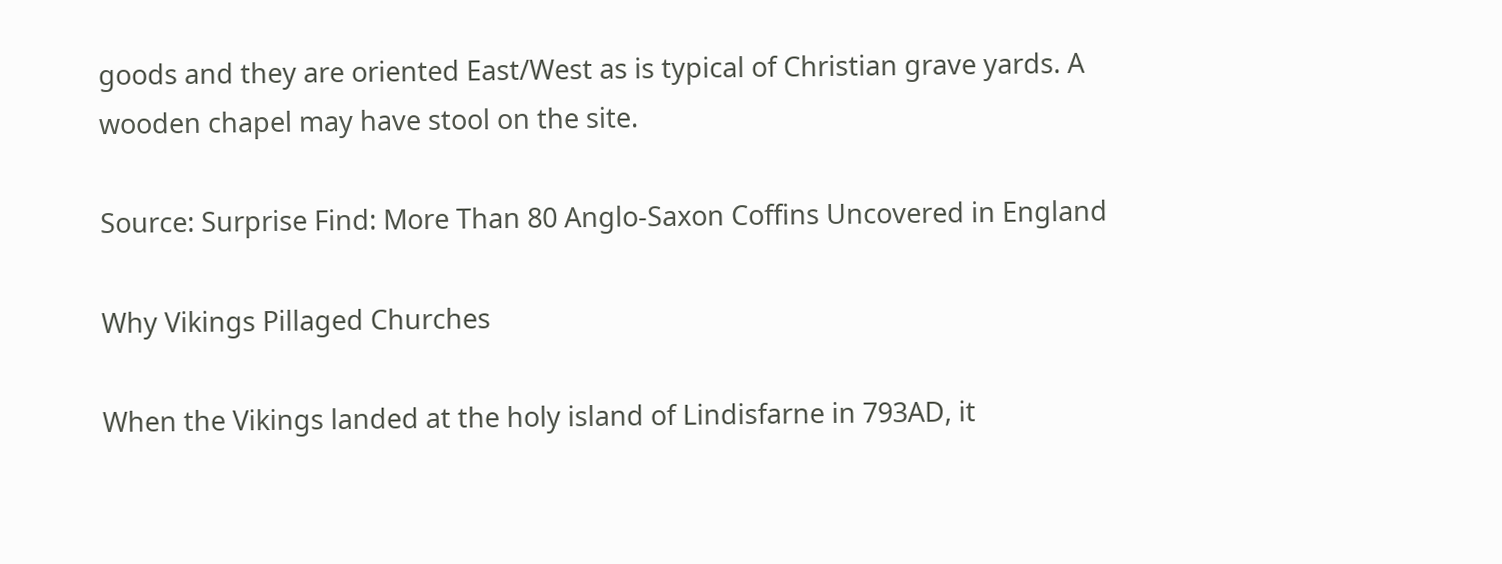goods and they are oriented East/West as is typical of Christian grave yards. A wooden chapel may have stool on the site.

Source: Surprise Find: More Than 80 Anglo-Saxon Coffins Uncovered in England

Why Vikings Pillaged Churches

When the Vikings landed at the holy island of Lindisfarne in 793AD, it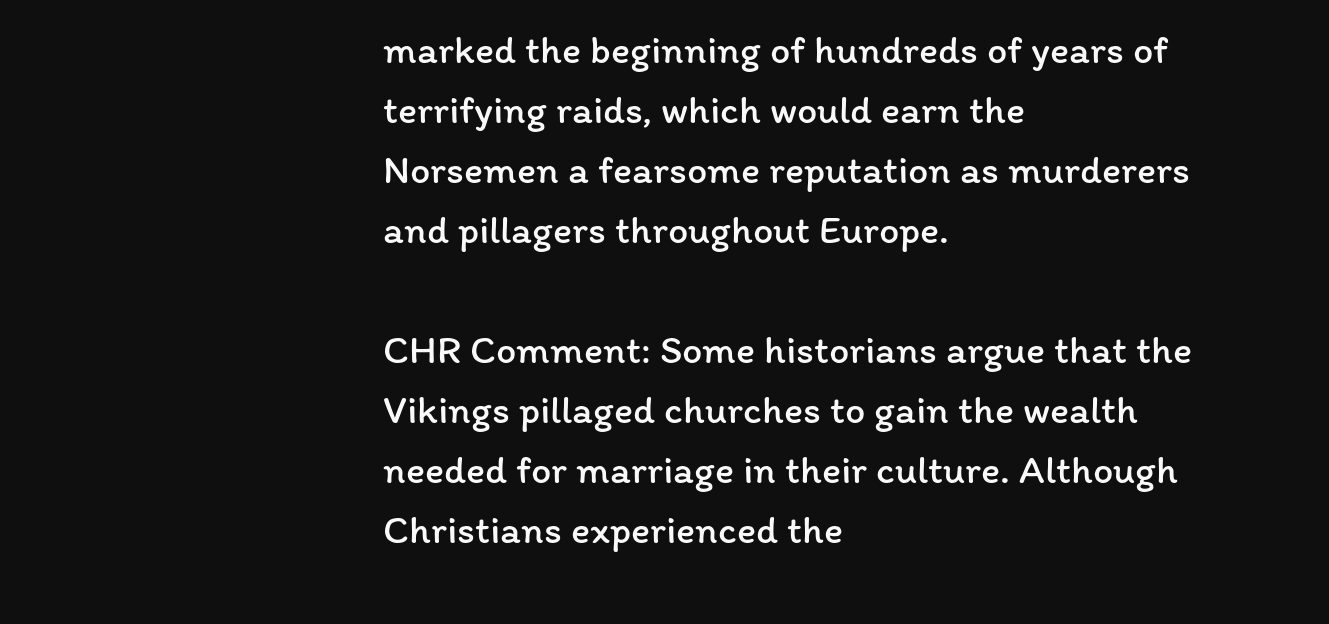marked the beginning of hundreds of years of terrifying raids, which would earn the Norsemen a fearsome reputation as murderers and pillagers throughout Europe.

CHR Comment: Some historians argue that the Vikings pillaged churches to gain the wealth needed for marriage in their culture. Although Christians experienced the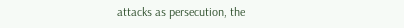attacks as persecution, the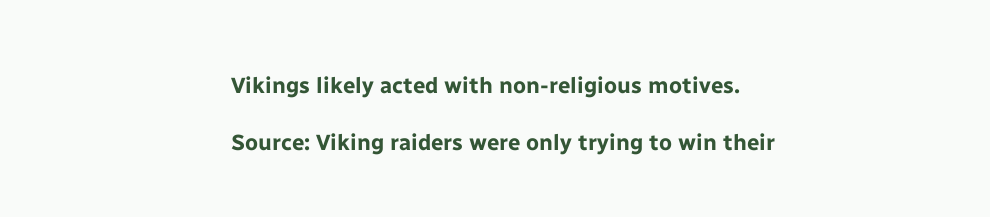Vikings likely acted with non-religious motives.

Source: Viking raiders were only trying to win their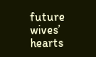future wives’ hearts